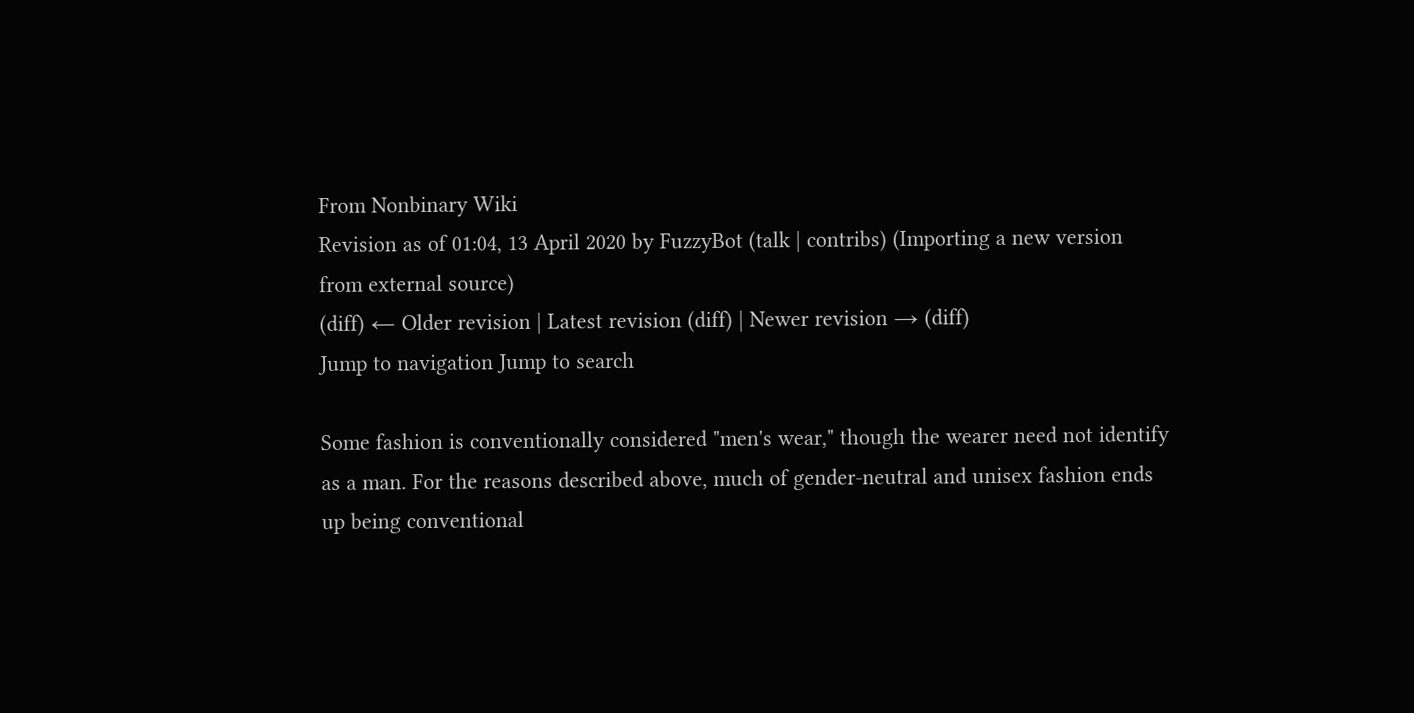From Nonbinary Wiki
Revision as of 01:04, 13 April 2020 by FuzzyBot (talk | contribs) (Importing a new version from external source)
(diff) ← Older revision | Latest revision (diff) | Newer revision → (diff)
Jump to navigation Jump to search

Some fashion is conventionally considered "men's wear," though the wearer need not identify as a man. For the reasons described above, much of gender-neutral and unisex fashion ends up being conventional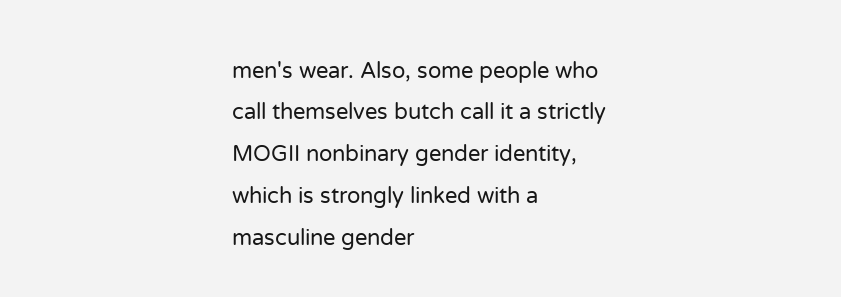men's wear. Also, some people who call themselves butch call it a strictly MOGII nonbinary gender identity, which is strongly linked with a masculine gender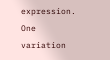expression. One variation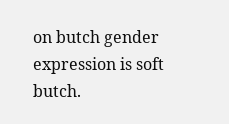on butch gender expression is soft butch.